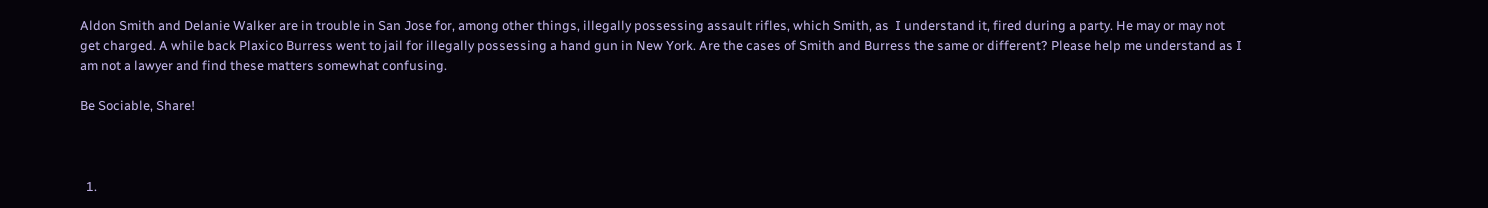Aldon Smith and Delanie Walker are in trouble in San Jose for, among other things, illegally possessing assault rifles, which Smith, as  I understand it, fired during a party. He may or may not get charged. A while back Plaxico Burress went to jail for illegally possessing a hand gun in New York. Are the cases of Smith and Burress the same or different? Please help me understand as I am not a lawyer and find these matters somewhat confusing.

Be Sociable, Share!



  1.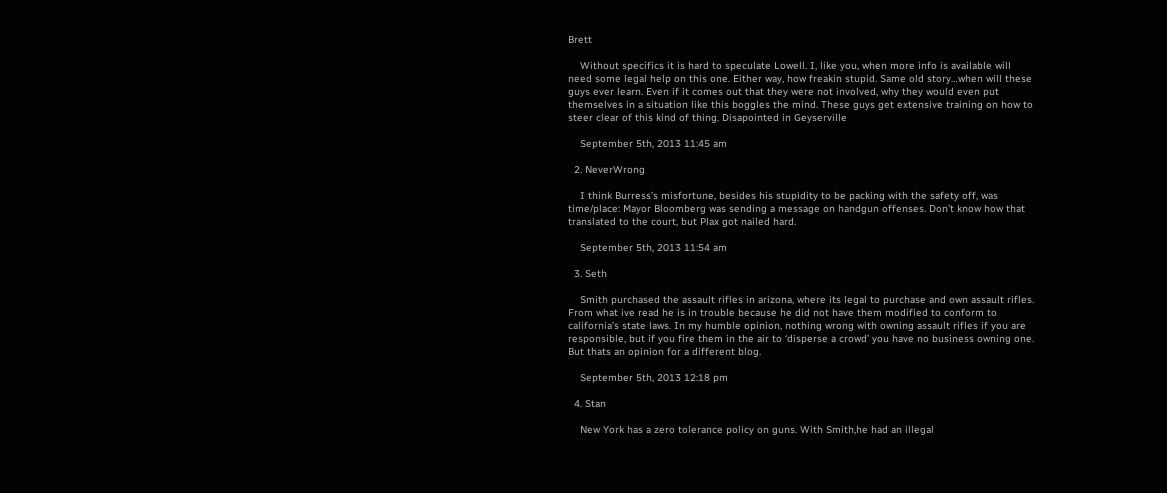Brett

    Without specifics it is hard to speculate Lowell. I, like you, when more info is available will need some legal help on this one. Either way, how freakin stupid. Same old story…when will these guys ever learn. Even if it comes out that they were not involved, why they would even put themselves in a situation like this boggles the mind. These guys get extensive training on how to steer clear of this kind of thing. Disapointed in Geyserville

    September 5th, 2013 11:45 am

  2. NeverWrong

    I think Burress’s misfortune, besides his stupidity to be packing with the safety off, was time/place: Mayor Bloomberg was sending a message on handgun offenses. Don’t know how that translated to the court, but Plax got nailed hard.

    September 5th, 2013 11:54 am

  3. Seth

    Smith purchased the assault rifles in arizona, where its legal to purchase and own assault rifles. From what ive read he is in trouble because he did not have them modified to conform to california’s state laws. In my humble opinion, nothing wrong with owning assault rifles if you are responsible, but if you fire them in the air to ‘disperse a crowd’ you have no business owning one. But thats an opinion for a different blog.

    September 5th, 2013 12:18 pm

  4. Stan

    New York has a zero tolerance policy on guns. With Smith,he had an illegal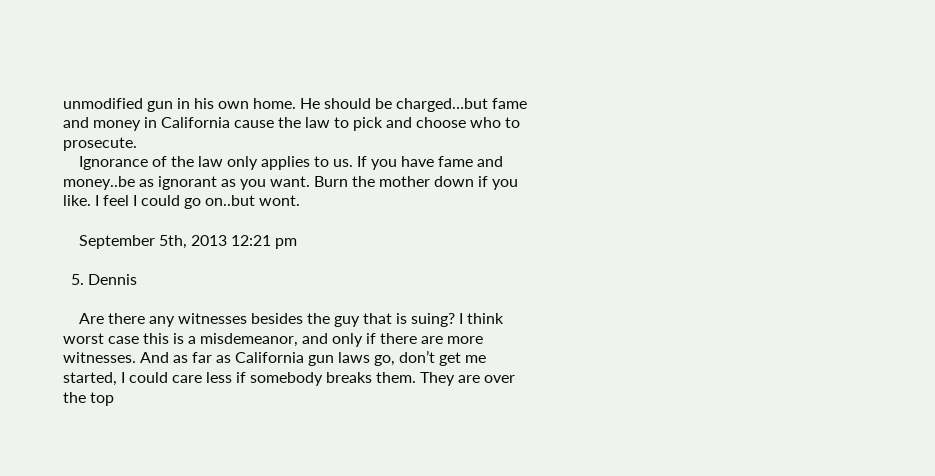unmodified gun in his own home. He should be charged…but fame and money in California cause the law to pick and choose who to prosecute.
    Ignorance of the law only applies to us. If you have fame and money..be as ignorant as you want. Burn the mother down if you like. I feel I could go on..but wont.

    September 5th, 2013 12:21 pm

  5. Dennis

    Are there any witnesses besides the guy that is suing? I think worst case this is a misdemeanor, and only if there are more witnesses. And as far as California gun laws go, don’t get me started, I could care less if somebody breaks them. They are over the top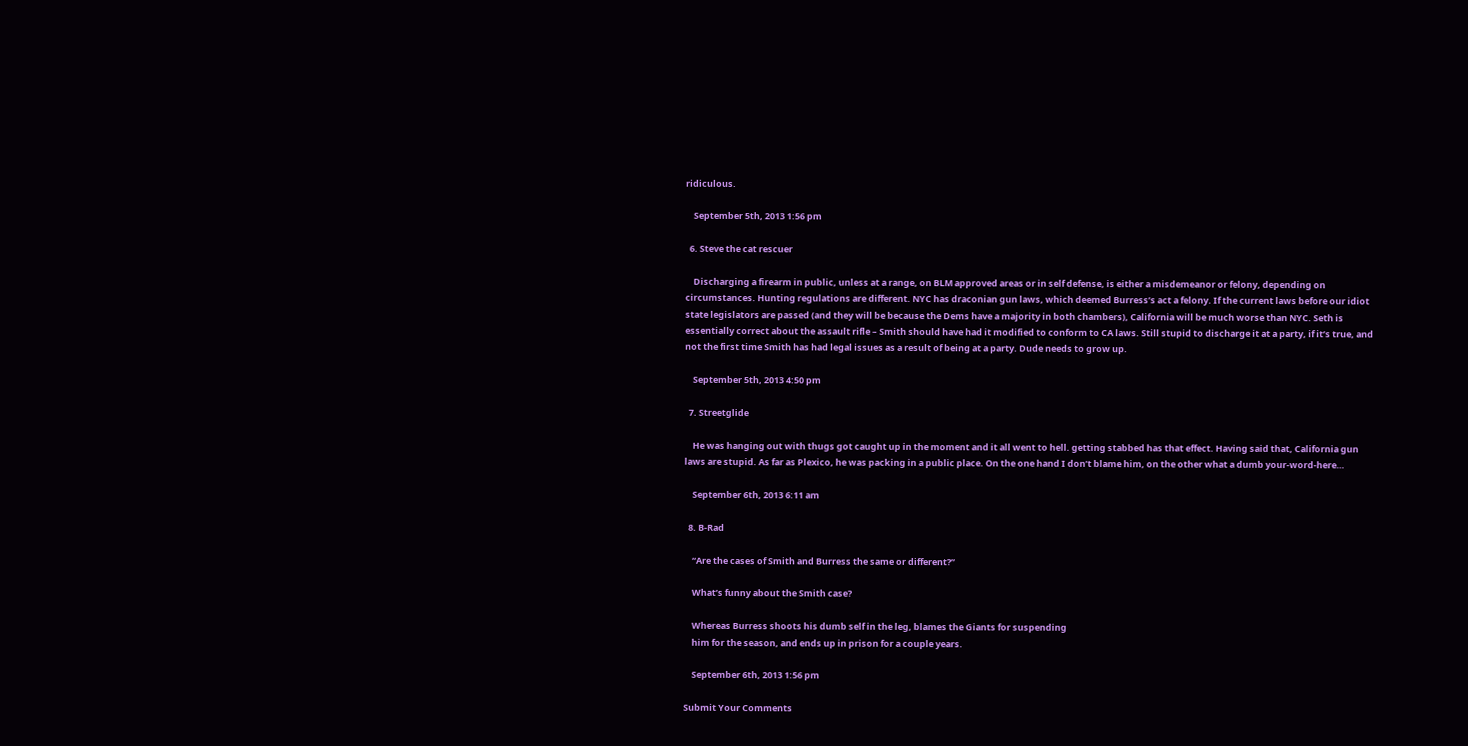ridiculous.

    September 5th, 2013 1:56 pm

  6. Steve the cat rescuer

    Discharging a firearm in public, unless at a range, on BLM approved areas or in self defense, is either a misdemeanor or felony, depending on circumstances. Hunting regulations are different. NYC has draconian gun laws, which deemed Burress’s act a felony. If the current laws before our idiot state legislators are passed (and they will be because the Dems have a majority in both chambers), California will be much worse than NYC. Seth is essentially correct about the assault rifle – Smith should have had it modified to conform to CA laws. Still stupid to discharge it at a party, if it’s true, and not the first time Smith has had legal issues as a result of being at a party. Dude needs to grow up.

    September 5th, 2013 4:50 pm

  7. Streetglide

    He was hanging out with thugs got caught up in the moment and it all went to hell. getting stabbed has that effect. Having said that, California gun laws are stupid. As far as Plexico, he was packing in a public place. On the one hand I don’t blame him, on the other what a dumb your-word-here…

    September 6th, 2013 6:11 am

  8. B-Rad

    “Are the cases of Smith and Burress the same or different?”

    What’s funny about the Smith case?

    Whereas Burress shoots his dumb self in the leg, blames the Giants for suspending
    him for the season, and ends up in prison for a couple years.

    September 6th, 2013 1:56 pm

Submit Your Comments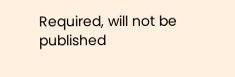Required, will not be published